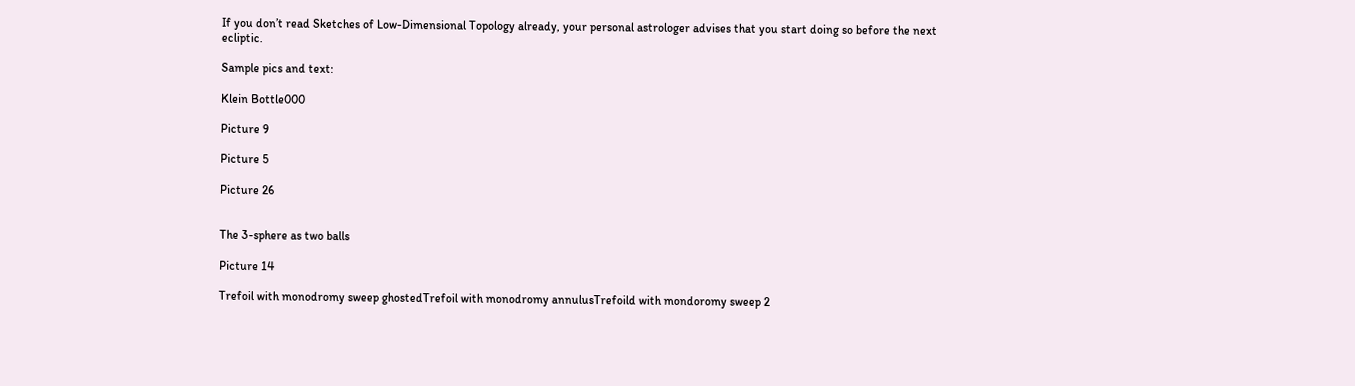If you don’t read Sketches of Low-Dimensional Topology already, your personal astrologer advises that you start doing so before the next ecliptic.

Sample pics and text:

Klein Bottle000

Picture 9

Picture 5

Picture 26


The 3-sphere as two balls

Picture 14

Trefoil with monodromy sweep ghostedTrefoil with monodromy annulusTrefoild with mondoromy sweep 2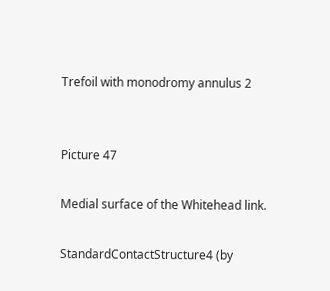Trefoil with monodromy annulus 2


Picture 47

Medial surface of the Whitehead link.

StandardContactStructure4 (by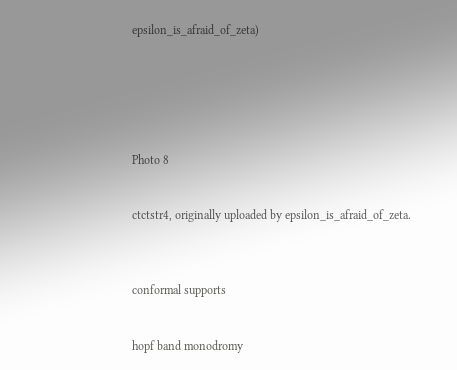epsilon_is_afraid_of_zeta)






Photo 8


ctctstr4, originally uploaded by epsilon_is_afraid_of_zeta.



conformal supports


hopf band monodromy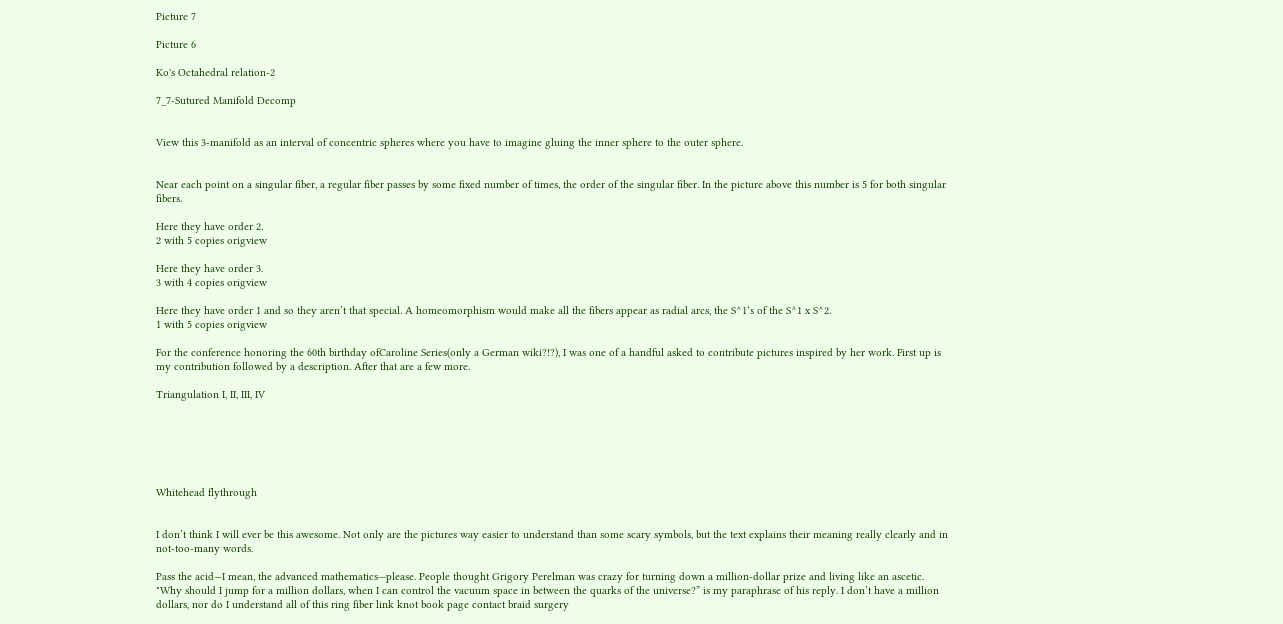Picture 7

Picture 6

Ko's Octahedral relation-2

7_7-Sutured Manifold Decomp


View this 3-manifold as an interval of concentric spheres where you have to imagine gluing the inner sphere to the outer sphere.


Near each point on a singular fiber, a regular fiber passes by some fixed number of times, the order of the singular fiber. In the picture above this number is 5 for both singular fibers.

Here they have order 2.
2 with 5 copies origview

Here they have order 3.
3 with 4 copies origview

Here they have order 1 and so they aren’t that special. A homeomorphism would make all the fibers appear as radial arcs, the S^1‘s of the S^1 x S^2.
1 with 5 copies origview

For the conference honoring the 60th birthday ofCaroline Series(only a German wiki?!?), I was one of a handful asked to contribute pictures inspired by her work. First up is my contribution followed by a description. After that are a few more.

Triangulation I, II, III, IV






Whitehead flythrough


I don’t think I will ever be this awesome. Not only are the pictures way easier to understand than some scary symbols, but the text explains their meaning really clearly and in not-too-many words.

Pass the acid—I mean, the advanced mathematics—please. People thought Grigory Perelman was crazy for turning down a million-dollar prize and living like an ascetic. "Why should I jump for a million dollars, when I can control the vacuum space in between the quarks of the universe?” is my paraphrase of his reply. I don’t have a million dollars, nor do I understand all of this ring fiber link knot book page contact braid surgery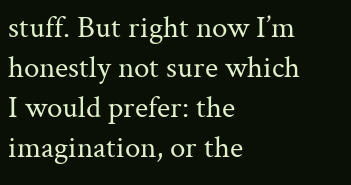stuff. But right now I’m honestly not sure which I would prefer: the imagination, or the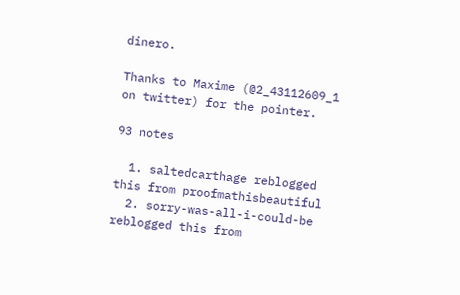dinero.

Thanks to Maxime (@2_43112609_1 on twitter) for the pointer.

93 notes

  1. saltedcarthage reblogged this from proofmathisbeautiful
  2. sorry-was-all-i-could-be reblogged this from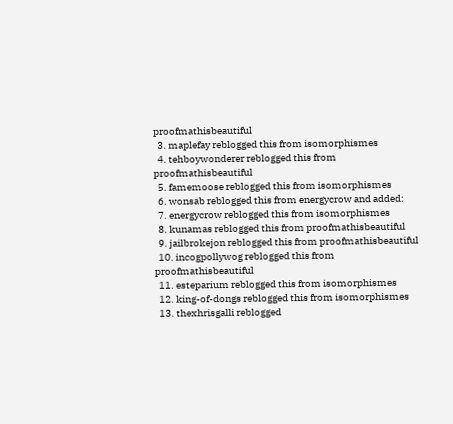proofmathisbeautiful
  3. maplefay reblogged this from isomorphismes
  4. tehboywonderer reblogged this from proofmathisbeautiful
  5. famemoose reblogged this from isomorphismes
  6. wonsab reblogged this from energycrow and added:
  7. energycrow reblogged this from isomorphismes
  8. kunamas reblogged this from proofmathisbeautiful
  9. jailbrokejon reblogged this from proofmathisbeautiful
  10. incogpollywog reblogged this from proofmathisbeautiful
  11. esteparium reblogged this from isomorphismes
  12. king-of-dongs reblogged this from isomorphismes
  13. thexhrisgalli reblogged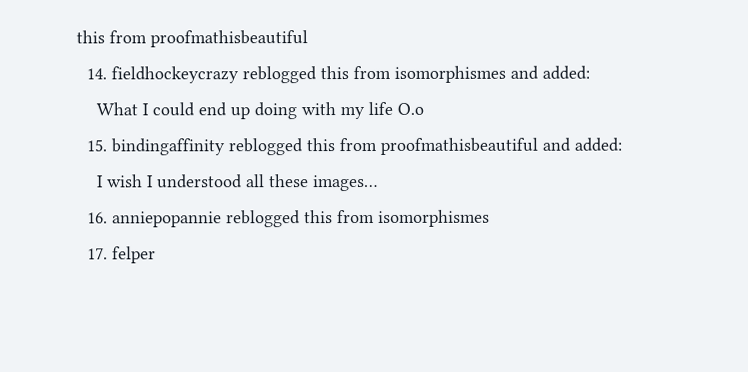this from proofmathisbeautiful
  14. fieldhockeycrazy reblogged this from isomorphismes and added:
    What I could end up doing with my life O.o
  15. bindingaffinity reblogged this from proofmathisbeautiful and added:
    I wish I understood all these images…
  16. anniepopannie reblogged this from isomorphismes
  17. felper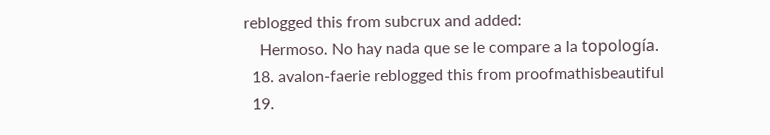reblogged this from subcrux and added:
    Hermoso. No hay nada que se le compare a la topología.
  18. avalon-faerie reblogged this from proofmathisbeautiful
  19.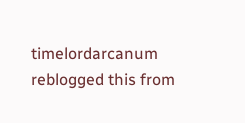timelordarcanum reblogged this from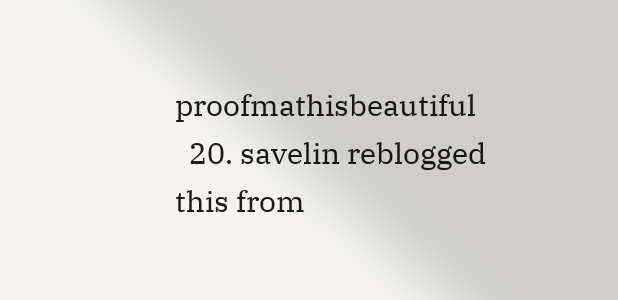proofmathisbeautiful
  20. savelin reblogged this from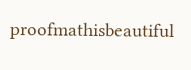proofmathisbeautiful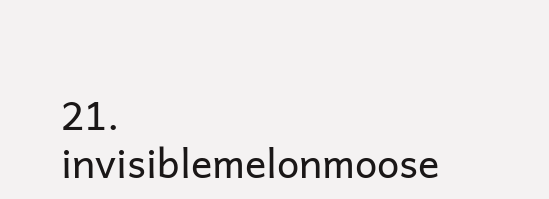21. invisiblemelonmoose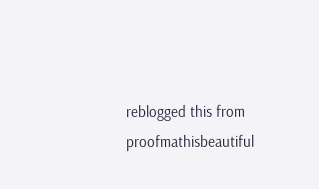reblogged this from proofmathisbeautiful